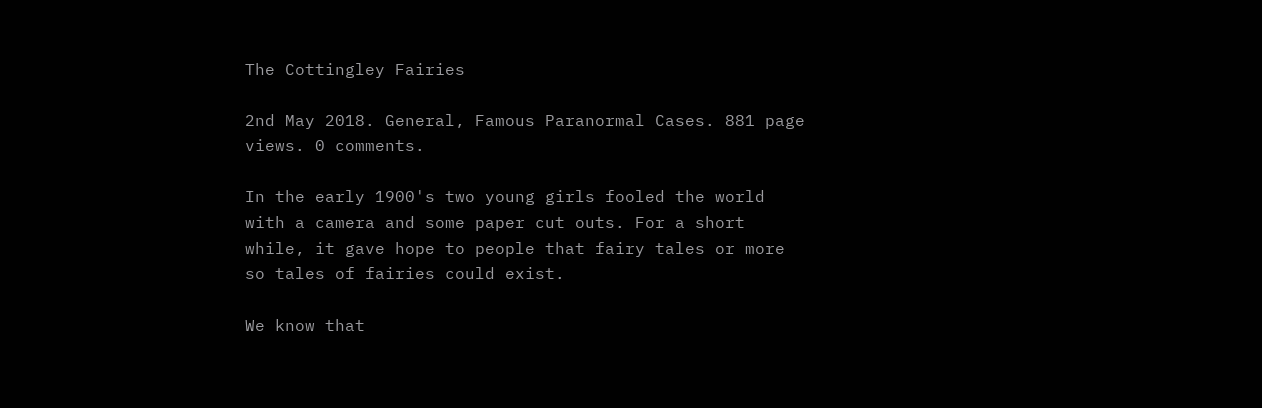The Cottingley Fairies

2nd May 2018. General, Famous Paranormal Cases. 881 page views. 0 comments.

In the early 1900's two young girls fooled the world with a camera and some paper cut outs. For a short while, it gave hope to people that fairy tales or more so tales of fairies could exist.

We know that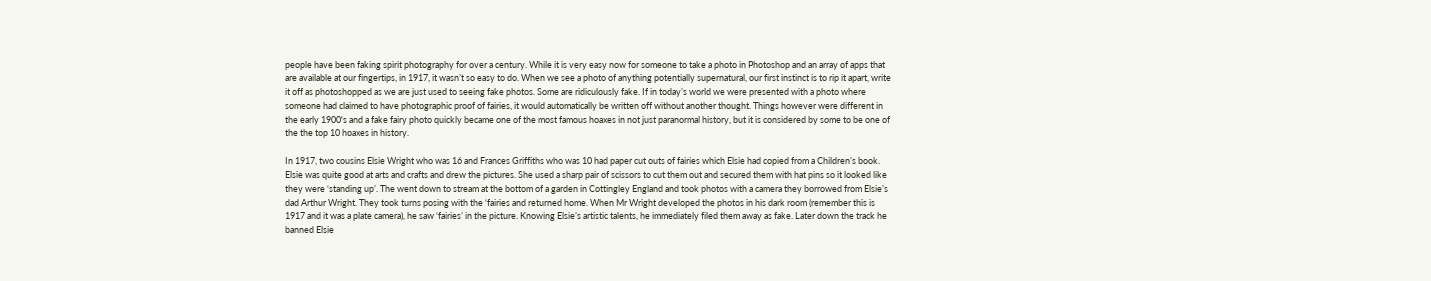people have been faking spirit photography for over a century. While it is very easy now for someone to take a photo in Photoshop and an array of apps that are available at our fingertips, in 1917, it wasn’t so easy to do. When we see a photo of anything potentially supernatural, our first instinct is to rip it apart, write it off as photoshopped as we are just used to seeing fake photos. Some are ridiculously fake. If in today’s world we were presented with a photo where someone had claimed to have photographic proof of fairies, it would automatically be written off without another thought. Things however were different in the early 1900's and a fake fairy photo quickly became one of the most famous hoaxes in not just paranormal history, but it is considered by some to be one of the the top 10 hoaxes in history.

In 1917, two cousins Elsie Wright who was 16 and Frances Griffiths who was 10 had paper cut outs of fairies which Elsie had copied from a Children’s book. Elsie was quite good at arts and crafts and drew the pictures. She used a sharp pair of scissors to cut them out and secured them with hat pins so it looked like they were ‘standing up’. The went down to stream at the bottom of a garden in Cottingley England and took photos with a camera they borrowed from Elsie’s dad Arthur Wright. They took turns posing with the ‘fairies and returned home. When Mr Wright developed the photos in his dark room (remember this is 1917 and it was a plate camera), he saw ‘fairies’ in the picture. Knowing Elsie’s artistic talents, he immediately filed them away as fake. Later down the track he banned Elsie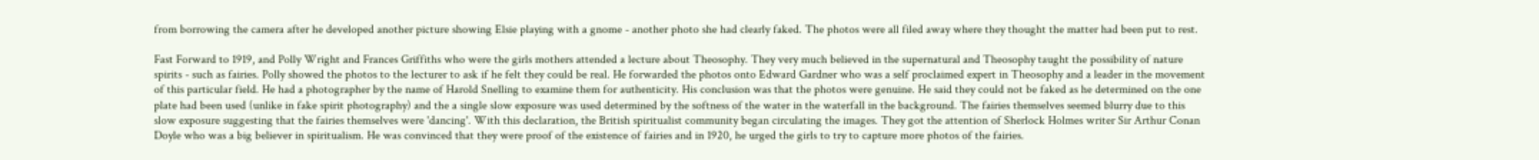from borrowing the camera after he developed another picture showing Elsie playing with a gnome - another photo she had clearly faked. The photos were all filed away where they thought the matter had been put to rest.

Fast Forward to 1919, and Polly Wright and Frances Griffiths who were the girls mothers attended a lecture about Theosophy. They very much believed in the supernatural and Theosophy taught the possibility of nature spirits - such as fairies. Polly showed the photos to the lecturer to ask if he felt they could be real. He forwarded the photos onto Edward Gardner who was a self proclaimed expert in Theosophy and a leader in the movement of this particular field. He had a photographer by the name of Harold Snelling to examine them for authenticity. His conclusion was that the photos were genuine. He said they could not be faked as he determined on the one plate had been used (unlike in fake spirit photography) and the a single slow exposure was used determined by the softness of the water in the waterfall in the background. The fairies themselves seemed blurry due to this slow exposure suggesting that the fairies themselves were 'dancing'. With this declaration, the British spiritualist community began circulating the images. They got the attention of Sherlock Holmes writer Sir Arthur Conan Doyle who was a big believer in spiritualism. He was convinced that they were proof of the existence of fairies and in 1920, he urged the girls to try to capture more photos of the fairies.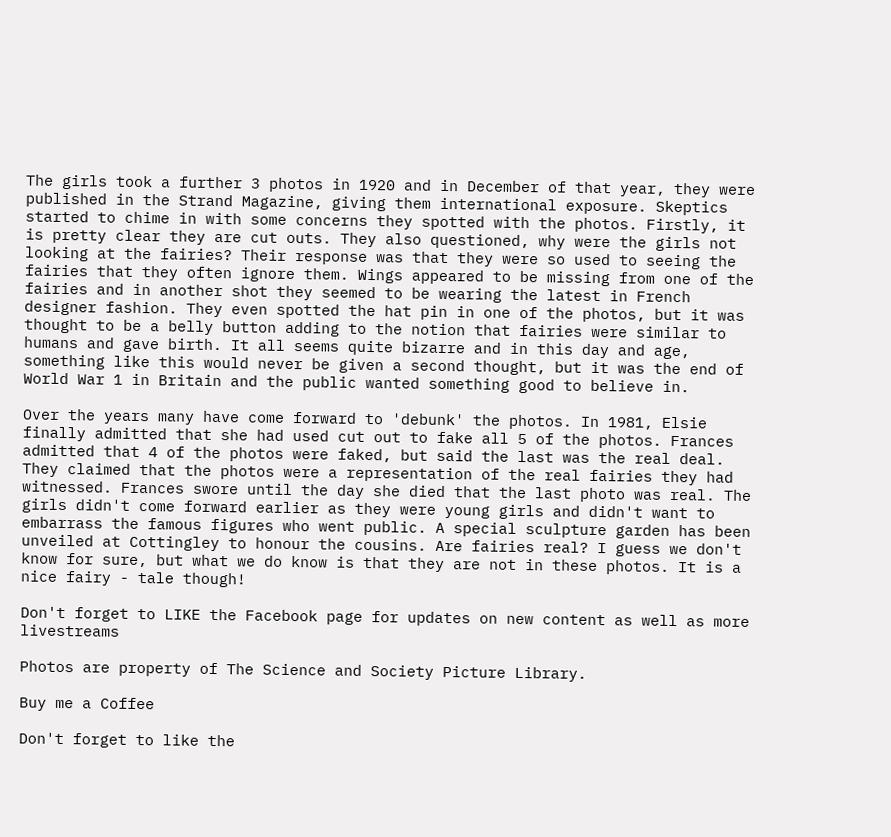The girls took a further 3 photos in 1920 and in December of that year, they were published in the Strand Magazine, giving them international exposure. Skeptics started to chime in with some concerns they spotted with the photos. Firstly, it is pretty clear they are cut outs. They also questioned, why were the girls not looking at the fairies? Their response was that they were so used to seeing the fairies that they often ignore them. Wings appeared to be missing from one of the fairies and in another shot they seemed to be wearing the latest in French designer fashion. They even spotted the hat pin in one of the photos, but it was thought to be a belly button adding to the notion that fairies were similar to humans and gave birth. It all seems quite bizarre and in this day and age, something like this would never be given a second thought, but it was the end of World War 1 in Britain and the public wanted something good to believe in.

Over the years many have come forward to 'debunk' the photos. In 1981, Elsie finally admitted that she had used cut out to fake all 5 of the photos. Frances admitted that 4 of the photos were faked, but said the last was the real deal. They claimed that the photos were a representation of the real fairies they had witnessed. Frances swore until the day she died that the last photo was real. The girls didn't come forward earlier as they were young girls and didn't want to embarrass the famous figures who went public. A special sculpture garden has been unveiled at Cottingley to honour the cousins. Are fairies real? I guess we don't know for sure, but what we do know is that they are not in these photos. It is a nice fairy - tale though!

Don't forget to LIKE the Facebook page for updates on new content as well as more livestreams

Photos are property of The Science and Society Picture Library.

Buy me a Coffee

Don't forget to like the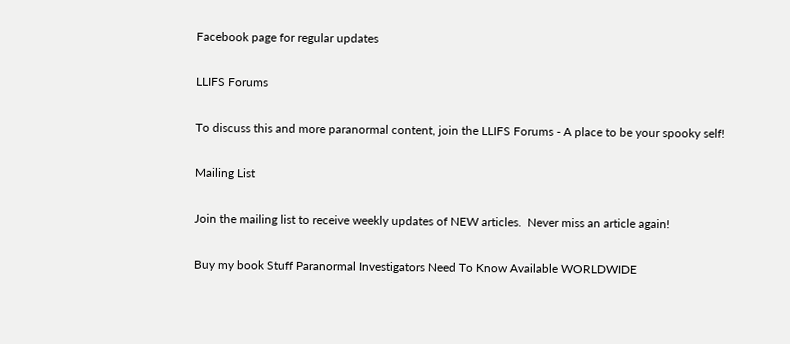Facebook page for regular updates

LLIFS Forums

To discuss this and more paranormal content, join the LLIFS Forums - A place to be your spooky self!

Mailing List

Join the mailing list to receive weekly updates of NEW articles.  Never miss an article again!

Buy my book Stuff Paranormal Investigators Need To Know Available WORLDWIDE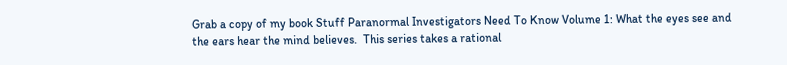Grab a copy of my book Stuff Paranormal Investigators Need To Know Volume 1: What the eyes see and the ears hear the mind believes.  This series takes a rational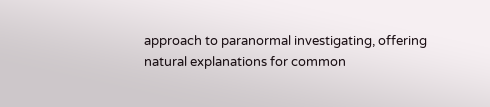approach to paranormal investigating, offering natural explanations for common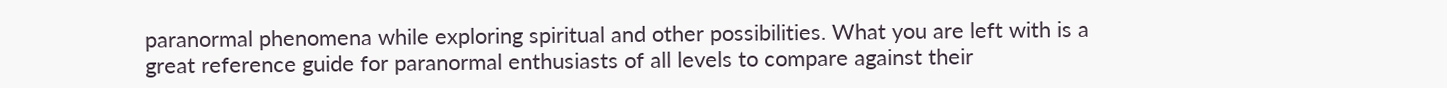paranormal phenomena while exploring spiritual and other possibilities. What you are left with is a great reference guide for paranormal enthusiasts of all levels to compare against their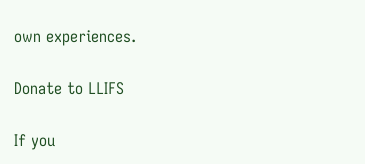own experiences.

Donate to LLIFS

If you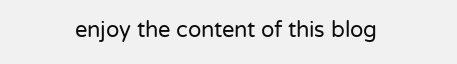enjoy the content of this blog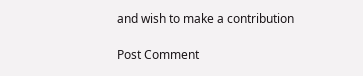and wish to make a contribution

Post Comment